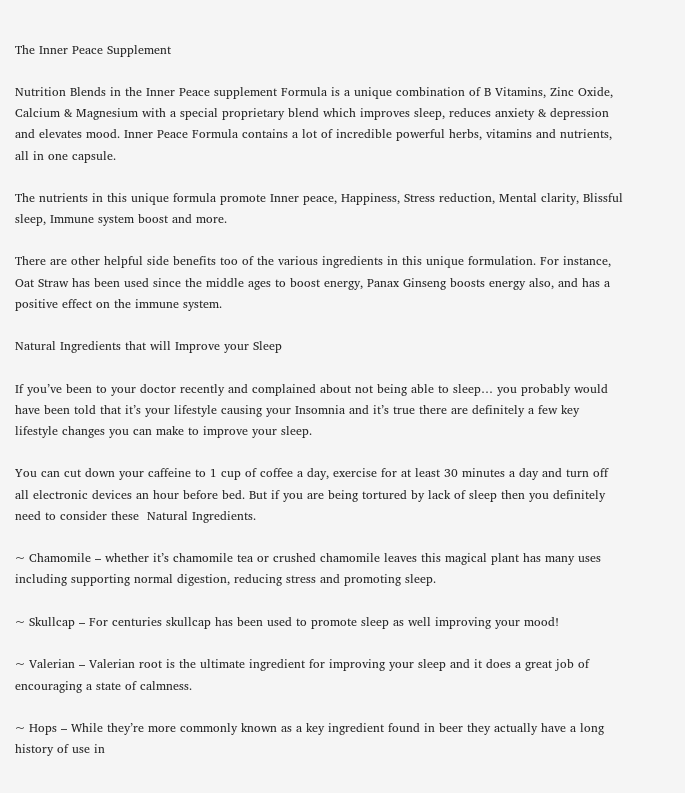The Inner Peace Supplement

Nutrition Blends in the Inner Peace supplement Formula is a unique combination of B Vitamins, Zinc Oxide, Calcium & Magnesium with a special proprietary blend which improves sleep, reduces anxiety & depression and elevates mood. Inner Peace Formula contains a lot of incredible powerful herbs, vitamins and nutrients, all in one capsule.

The nutrients in this unique formula promote Inner peace, Happiness, Stress reduction, Mental clarity, Blissful sleep, Immune system boost and more.

There are other helpful side benefits too of the various ingredients in this unique formulation. For instance, Oat Straw has been used since the middle ages to boost energy, Panax Ginseng boosts energy also, and has a positive effect on the immune system.

Natural Ingredients that will Improve your Sleep

If you’ve been to your doctor recently and complained about not being able to sleep… you probably would have been told that it’s your lifestyle causing your Insomnia and it’s true there are definitely a few key lifestyle changes you can make to improve your sleep.

You can cut down your caffeine to 1 cup of coffee a day, exercise for at least 30 minutes a day and turn off all electronic devices an hour before bed. But if you are being tortured by lack of sleep then you definitely need to consider these  Natural Ingredients.

~ Chamomile – whether it’s chamomile tea or crushed chamomile leaves this magical plant has many uses including supporting normal digestion, reducing stress and promoting sleep.

~ Skullcap – For centuries skullcap has been used to promote sleep as well improving your mood!

~ Valerian – Valerian root is the ultimate ingredient for improving your sleep and it does a great job of encouraging a state of calmness.

~ Hops – While they’re more commonly known as a key ingredient found in beer they actually have a long history of use in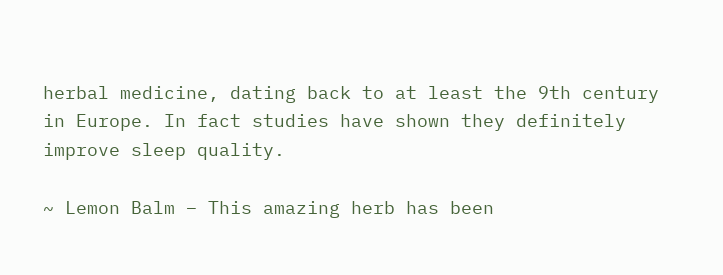herbal medicine, dating back to at least the 9th century in Europe. In fact studies have shown they definitely improve sleep quality.

~ Lemon Balm – This amazing herb has been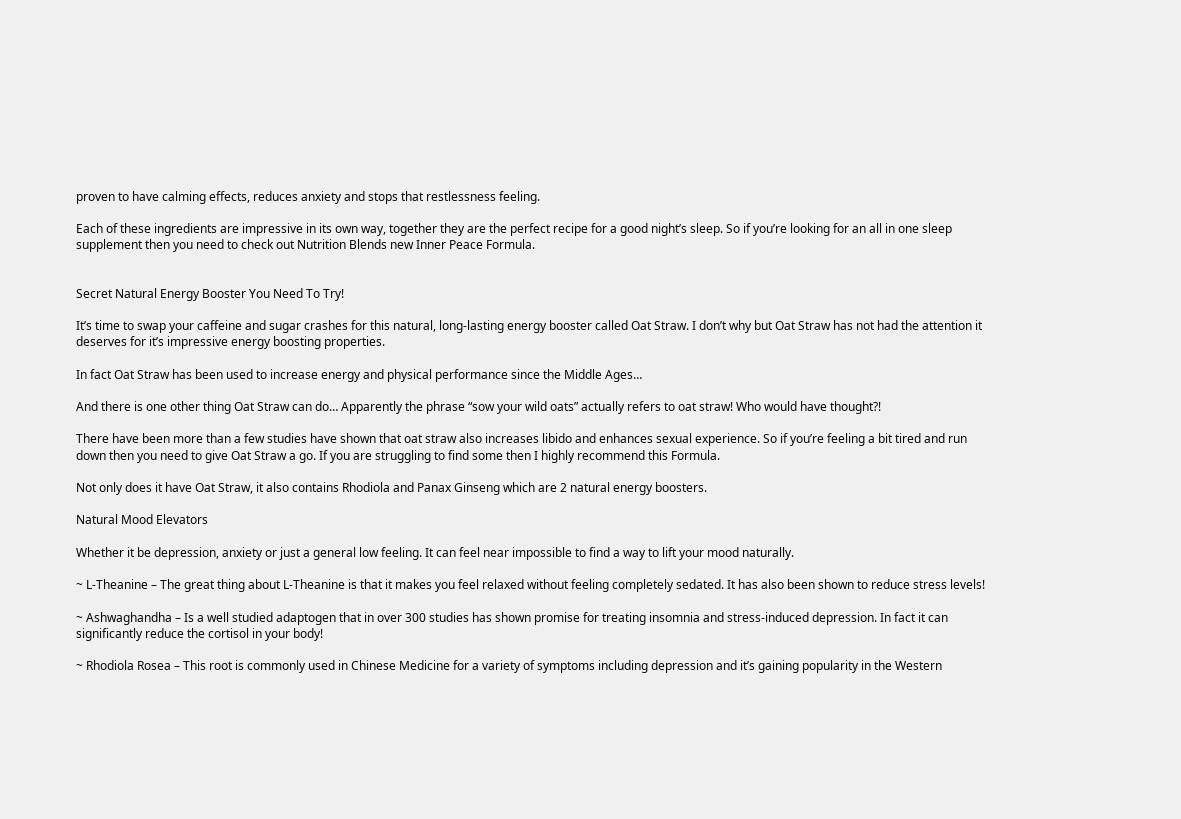proven to have calming effects, reduces anxiety and stops that restlessness feeling.

Each of these ingredients are impressive in its own way, together they are the perfect recipe for a good night’s sleep. So if you’re looking for an all in one sleep supplement then you need to check out Nutrition Blends new Inner Peace Formula.


Secret Natural Energy Booster You Need To Try!

It’s time to swap your caffeine and sugar crashes for this natural, long-lasting energy booster called Oat Straw. I don’t why but Oat Straw has not had the attention it deserves for it’s impressive energy boosting properties.

In fact Oat Straw has been used to increase energy and physical performance since the Middle Ages…

And there is one other thing Oat Straw can do… Apparently the phrase “sow your wild oats” actually refers to oat straw! Who would have thought?!

There have been more than a few studies have shown that oat straw also increases libido and enhances sexual experience. So if you’re feeling a bit tired and run down then you need to give Oat Straw a go. If you are struggling to find some then I highly recommend this Formula.

Not only does it have Oat Straw, it also contains Rhodiola and Panax Ginseng which are 2 natural energy boosters.

Natural Mood Elevators

Whether it be depression, anxiety or just a general low feeling. It can feel near impossible to find a way to lift your mood naturally.

~ L-Theanine – The great thing about L-Theanine is that it makes you feel relaxed without feeling completely sedated. It has also been shown to reduce stress levels!

~ Ashwaghandha – Is a well studied adaptogen that in over 300 studies has shown promise for treating insomnia and stress-induced depression. In fact it can significantly reduce the cortisol in your body!

~ Rhodiola Rosea – This root is commonly used in Chinese Medicine for a variety of symptoms including depression and it’s gaining popularity in the Western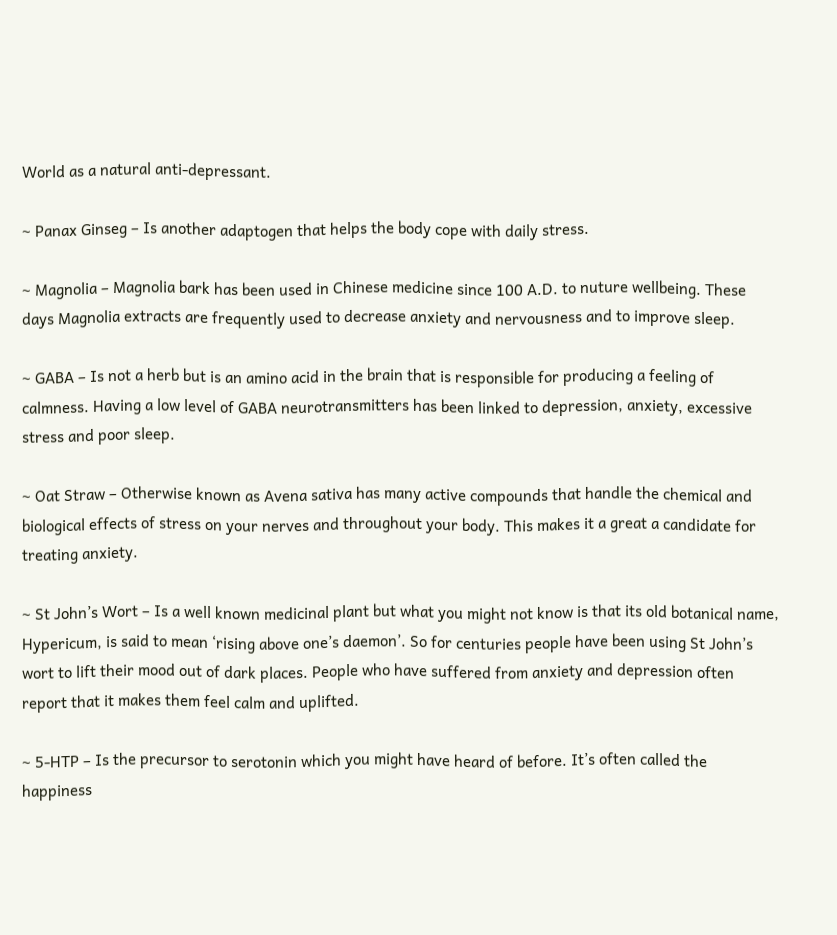World as a natural anti-depressant.

~ Panax Ginseg – Is another adaptogen that helps the body cope with daily stress.

~ Magnolia – Magnolia bark has been used in Chinese medicine since 100 A.D. to nuture wellbeing. These days Magnolia extracts are frequently used to decrease anxiety and nervousness and to improve sleep.

~ GABA – Is not a herb but is an amino acid in the brain that is responsible for producing a feeling of calmness. Having a low level of GABA neurotransmitters has been linked to depression, anxiety, excessive stress and poor sleep.

~ Oat Straw – Otherwise known as Avena sativa has many active compounds that handle the chemical and biological effects of stress on your nerves and throughout your body. This makes it a great a candidate for treating anxiety.

~ St John’s Wort – Is a well known medicinal plant but what you might not know is that its old botanical name, Hypericum, is said to mean ‘rising above one’s daemon’. So for centuries people have been using St John’s wort to lift their mood out of dark places. People who have suffered from anxiety and depression often report that it makes them feel calm and uplifted.

~ 5-HTP – Is the precursor to serotonin which you might have heard of before. It’s often called the happiness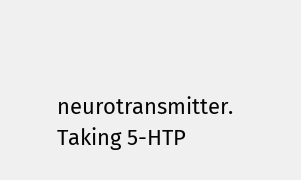neurotransmitter. Taking 5-HTP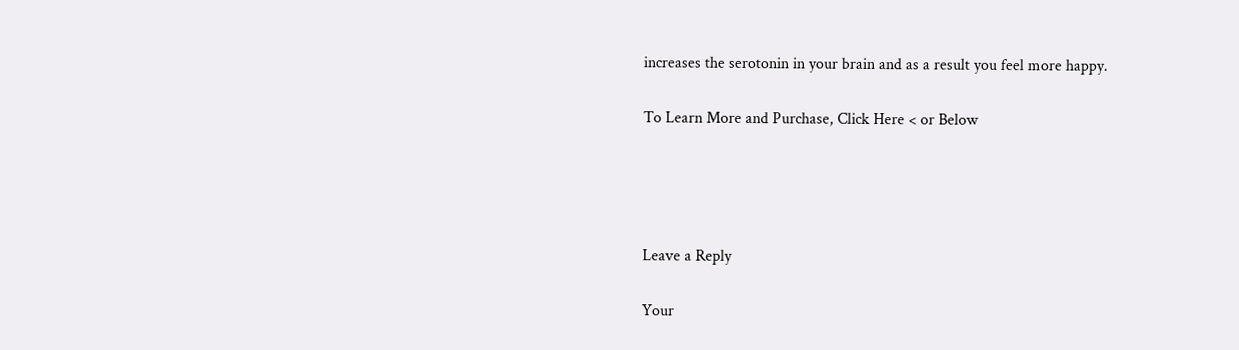increases the serotonin in your brain and as a result you feel more happy.

To Learn More and Purchase, Click Here < or Below




Leave a Reply

Your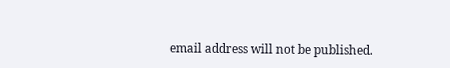email address will not be published.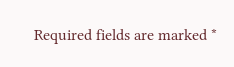Required fields are marked *